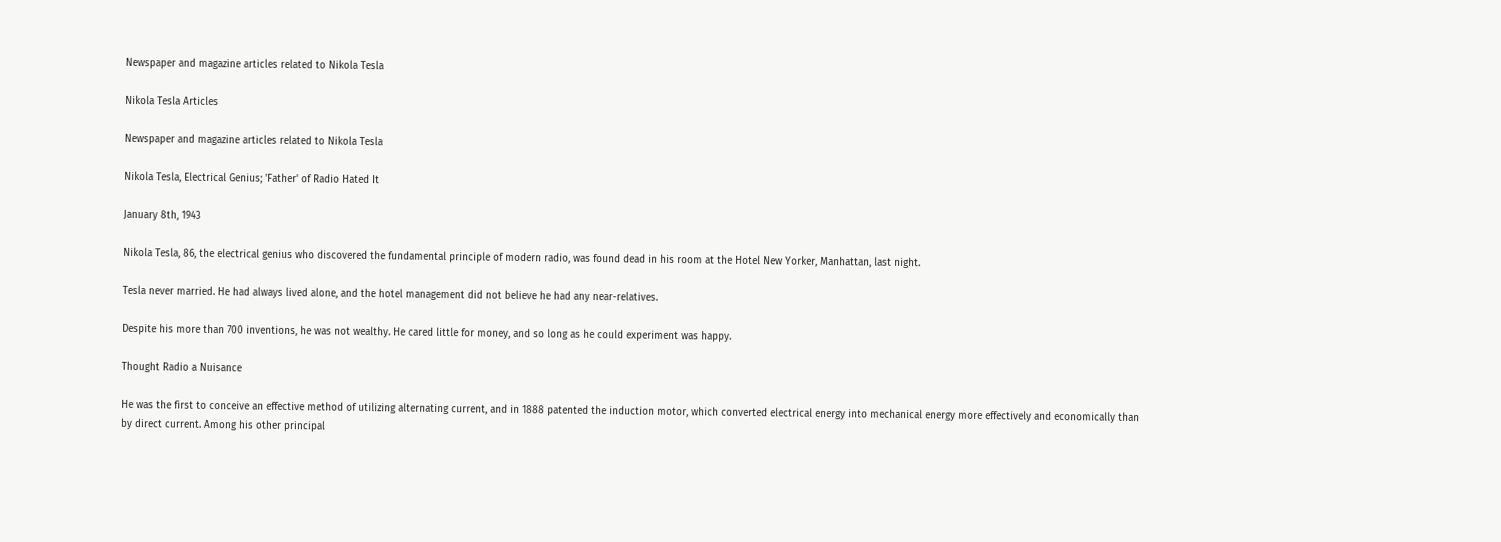Newspaper and magazine articles related to Nikola Tesla

Nikola Tesla Articles

Newspaper and magazine articles related to Nikola Tesla

Nikola Tesla, Electrical Genius; 'Father' of Radio Hated It

January 8th, 1943

Nikola Tesla, 86, the electrical genius who discovered the fundamental principle of modern radio, was found dead in his room at the Hotel New Yorker, Manhattan, last night.

Tesla never married. He had always lived alone, and the hotel management did not believe he had any near-relatives.

Despite his more than 700 inventions, he was not wealthy. He cared little for money, and so long as he could experiment was happy.

Thought Radio a Nuisance

He was the first to conceive an effective method of utilizing alternating current, and in 1888 patented the induction motor, which converted electrical energy into mechanical energy more effectively and economically than by direct current. Among his other principal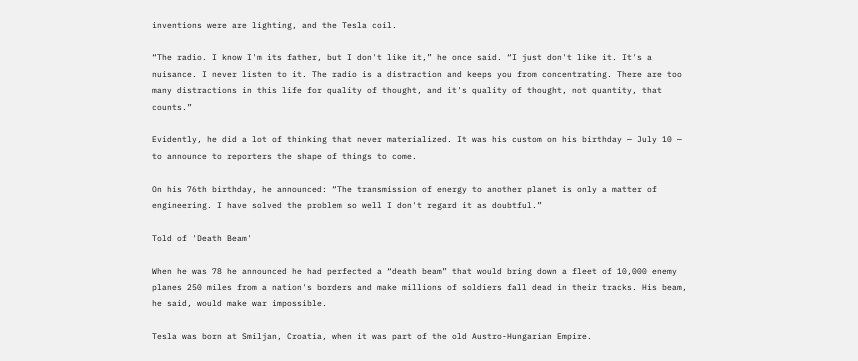inventions were are lighting, and the Tesla coil.

“The radio. I know I'm its father, but I don't like it,” he once said. “I just don't like it. It's a nuisance. I never listen to it. The radio is a distraction and keeps you from concentrating. There are too many distractions in this life for quality of thought, and it's quality of thought, not quantity, that counts.”

Evidently, he did a lot of thinking that never materialized. It was his custom on his birthday — July 10 — to announce to reporters the shape of things to come.

On his 76th birthday, he announced: “The transmission of energy to another planet is only a matter of engineering. I have solved the problem so well I don't regard it as doubtful.”

Told of 'Death Beam'

When he was 78 he announced he had perfected a “death beam” that would bring down a fleet of 10,000 enemy planes 250 miles from a nation's borders and make millions of soldiers fall dead in their tracks. His beam, he said, would make war impossible.

Tesla was born at Smiljan, Croatia, when it was part of the old Austro-Hungarian Empire.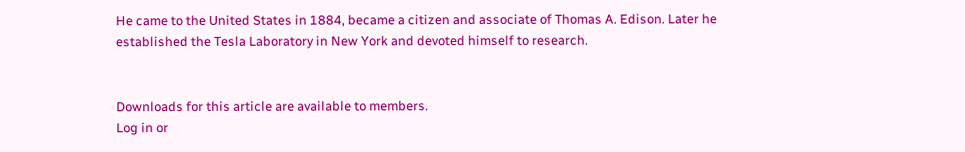He came to the United States in 1884, became a citizen and associate of Thomas A. Edison. Later he established the Tesla Laboratory in New York and devoted himself to research.


Downloads for this article are available to members.
Log in or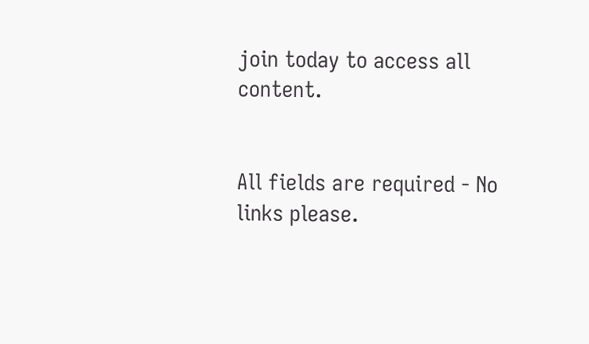join today to access all content.


All fields are required - No links please.